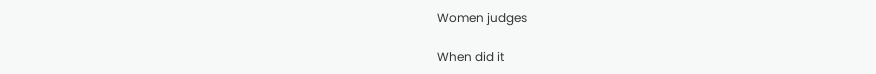Women judges

When did it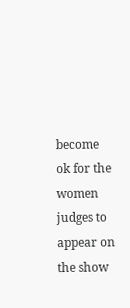become ok for the women judges to appear on the show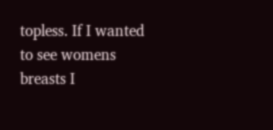topless. If I wanted to see womens breasts I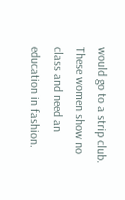would go to a strip club. These women show no class and need an education in fashion.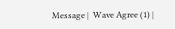Message |  Wave Agree (1) |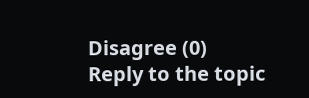Disagree (0)
Reply to the topic